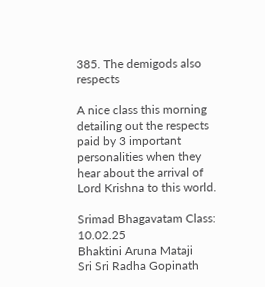385. The demigods also respects

A nice class this morning detailing out the respects paid by 3 important personalities when they hear about the arrival of Lord Krishna to this world.

Srimad Bhagavatam Class: 10.02.25
Bhaktini Aruna Mataji
Sri Sri Radha Gopinath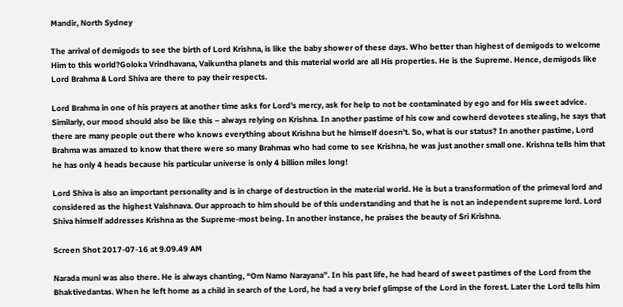Mandir, North Sydney

The arrival of demigods to see the birth of Lord Krishna, is like the baby shower of these days. Who better than highest of demigods to welcome Him to this world?Goloka Vrindhavana, Vaikuntha planets and this material world are all His properties. He is the Supreme. Hence, demigods like Lord Brahma & Lord Shiva are there to pay their respects.

Lord Brahma in one of his prayers at another time asks for Lord’s mercy, ask for help to not be contaminated by ego and for His sweet advice. Similarly, our mood should also be like this – always relying on Krishna. In another pastime of his cow and cowherd devotees stealing, he says that there are many people out there who knows everything about Krishna but he himself doesn’t. So, what is our status? In another pastime, Lord Brahma was amazed to know that there were so many Brahmas who had come to see Krishna, he was just another small one. Krishna tells him that he has only 4 heads because his particular universe is only 4 billion miles long!

Lord Shiva is also an important personality and is in charge of destruction in the material world. He is but a transformation of the primeval lord and considered as the highest Vaishnava. Our approach to him should be of this understanding and that he is not an independent supreme lord. Lord Shiva himself addresses Krishna as the Supreme-most being. In another instance, he praises the beauty of Sri Krishna.

Screen Shot 2017-07-16 at 9.09.49 AM

Narada muni was also there. He is always chanting, “Om Namo Narayana”. In his past life, he had heard of sweet pastimes of the Lord from the Bhaktivedantas. When he left home as a child in search of the Lord, he had a very brief glimpse of the Lord in the forest. Later the Lord tells him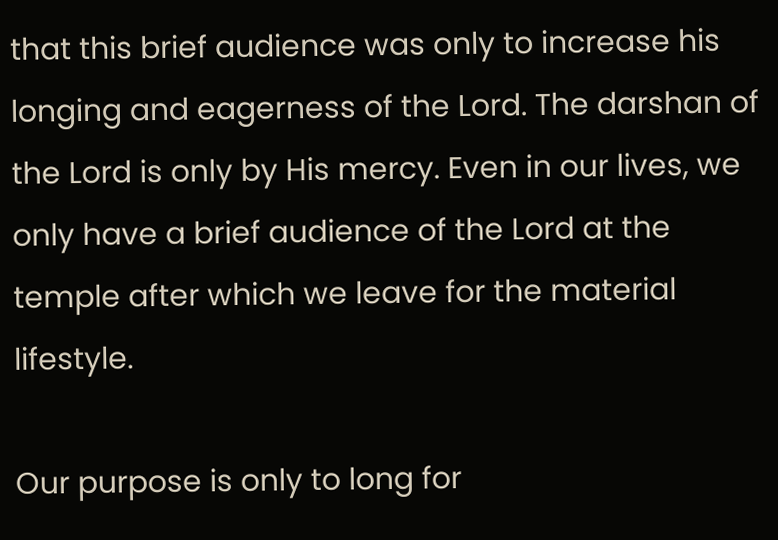that this brief audience was only to increase his longing and eagerness of the Lord. The darshan of the Lord is only by His mercy. Even in our lives, we only have a brief audience of the Lord at the temple after which we leave for the material lifestyle.

Our purpose is only to long for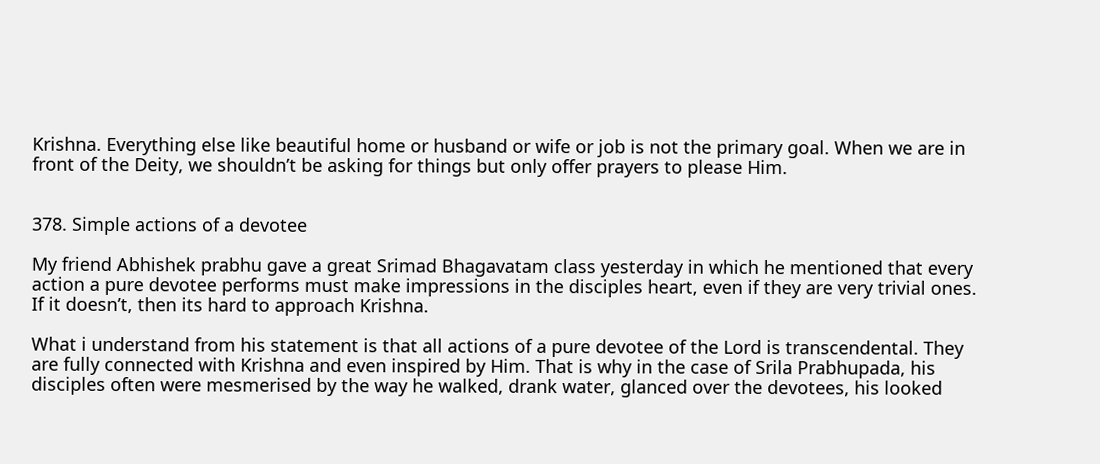Krishna. Everything else like beautiful home or husband or wife or job is not the primary goal. When we are in front of the Deity, we shouldn’t be asking for things but only offer prayers to please Him.


378. Simple actions of a devotee

My friend Abhishek prabhu gave a great Srimad Bhagavatam class yesterday in which he mentioned that every action a pure devotee performs must make impressions in the disciples heart, even if they are very trivial ones. If it doesn’t, then its hard to approach Krishna.

What i understand from his statement is that all actions of a pure devotee of the Lord is transcendental. They are fully connected with Krishna and even inspired by Him. That is why in the case of Srila Prabhupada, his disciples often were mesmerised by the way he walked, drank water, glanced over the devotees, his looked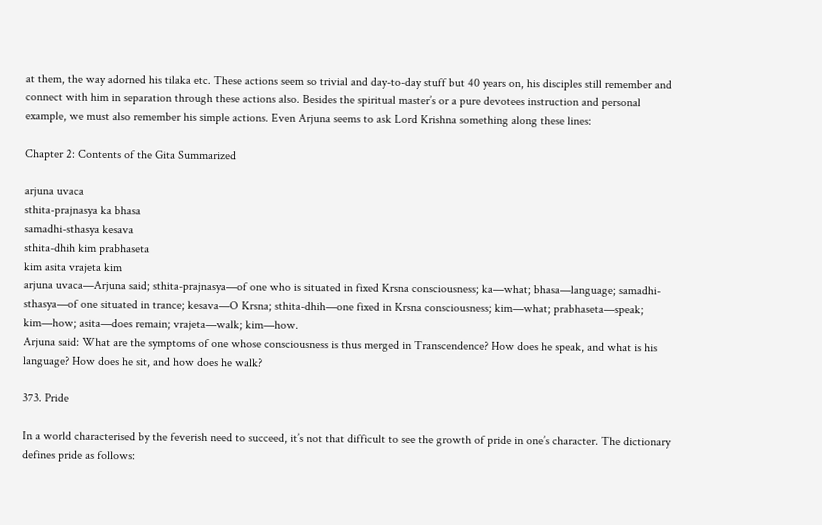at them, the way adorned his tilaka etc. These actions seem so trivial and day-to-day stuff but 40 years on, his disciples still remember and connect with him in separation through these actions also. Besides the spiritual master’s or a pure devotees instruction and personal example, we must also remember his simple actions. Even Arjuna seems to ask Lord Krishna something along these lines:

Chapter 2: Contents of the Gita Summarized

arjuna uvaca
sthita-prajnasya ka bhasa
samadhi-sthasya kesava
sthita-dhih kim prabhaseta
kim asita vrajeta kim
arjuna uvaca—Arjuna said; sthita-prajnasya—of one who is situated in fixed Krsna consciousness; ka—what; bhasa—language; samadhi-sthasya—of one situated in trance; kesava—O Krsna; sthita-dhih—one fixed in Krsna consciousness; kim—what; prabhaseta—speak; kim—how; asita—does remain; vrajeta—walk; kim—how.
Arjuna said: What are the symptoms of one whose consciousness is thus merged in Transcendence? How does he speak, and what is his language? How does he sit, and how does he walk?

373. Pride

In a world characterised by the feverish need to succeed, it’s not that difficult to see the growth of pride in one’s character. The dictionary defines pride as follows: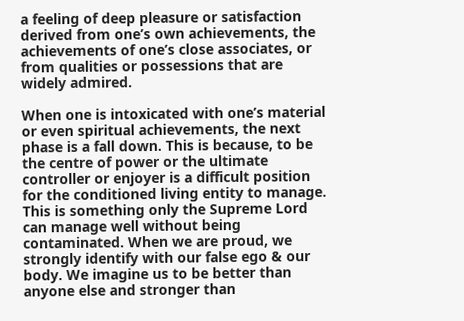a feeling of deep pleasure or satisfaction derived from one’s own achievements, the achievements of one’s close associates, or from qualities or possessions that are widely admired.

When one is intoxicated with one’s material or even spiritual achievements, the next phase is a fall down. This is because, to be the centre of power or the ultimate controller or enjoyer is a difficult position for the conditioned living entity to manage. This is something only the Supreme Lord can manage well without being contaminated. When we are proud, we strongly identify with our false ego & our body. We imagine us to be better than anyone else and stronger than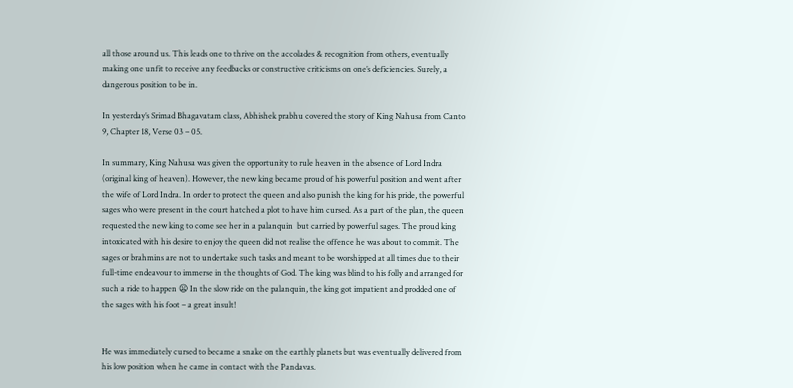all those around us. This leads one to thrive on the accolades & recognition from others, eventually making one unfit to receive any feedbacks or constructive criticisms on one’s deficiencies. Surely, a dangerous position to be in.

In yesterday’s Srimad Bhagavatam class, Abhishek prabhu covered the story of King Nahusa from Canto 9, Chapter 18, Verse 03 – 05.

In summary, King Nahusa was given the opportunity to rule heaven in the absence of Lord Indra (original king of heaven). However, the new king became proud of his powerful position and went after the wife of Lord Indra. In order to protect the queen and also punish the king for his pride, the powerful sages who were present in the court hatched a plot to have him cursed. As a part of the plan, the queen requested the new king to come see her in a palanquin  but carried by powerful sages. The proud king intoxicated with his desire to enjoy the queen did not realise the offence he was about to commit. The sages or brahmins are not to undertake such tasks and meant to be worshipped at all times due to their full-time endeavour to immerse in the thoughts of God. The king was blind to his folly and arranged for such a ride to happen 😦 In the slow ride on the palanquin, the king got impatient and prodded one of the sages with his foot – a great insult!


He was immediately cursed to became a snake on the earthly planets but was eventually delivered from his low position when he came in contact with the Pandavas.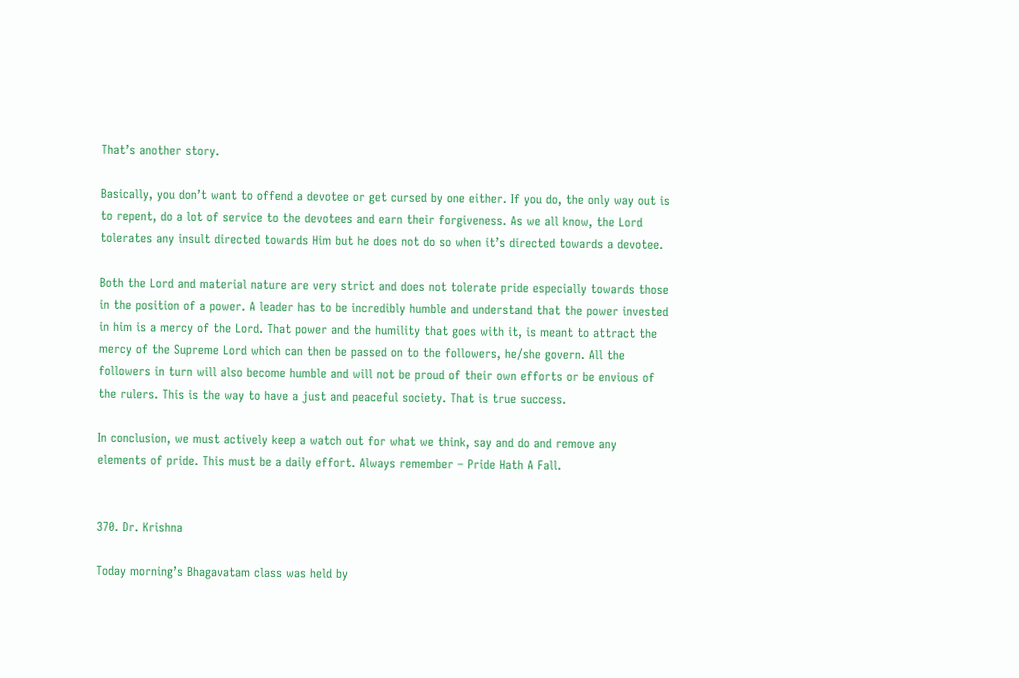That’s another story.

Basically, you don’t want to offend a devotee or get cursed by one either. If you do, the only way out is to repent, do a lot of service to the devotees and earn their forgiveness. As we all know, the Lord tolerates any insult directed towards Him but he does not do so when it’s directed towards a devotee.

Both the Lord and material nature are very strict and does not tolerate pride especially towards those in the position of a power. A leader has to be incredibly humble and understand that the power invested in him is a mercy of the Lord. That power and the humility that goes with it, is meant to attract the mercy of the Supreme Lord which can then be passed on to the followers, he/she govern. All the followers in turn will also become humble and will not be proud of their own efforts or be envious of the rulers. This is the way to have a just and peaceful society. That is true success.

In conclusion, we must actively keep a watch out for what we think, say and do and remove any elements of pride. This must be a daily effort. Always remember – Pride Hath A Fall.


370. Dr. Krishna

Today morning’s Bhagavatam class was held by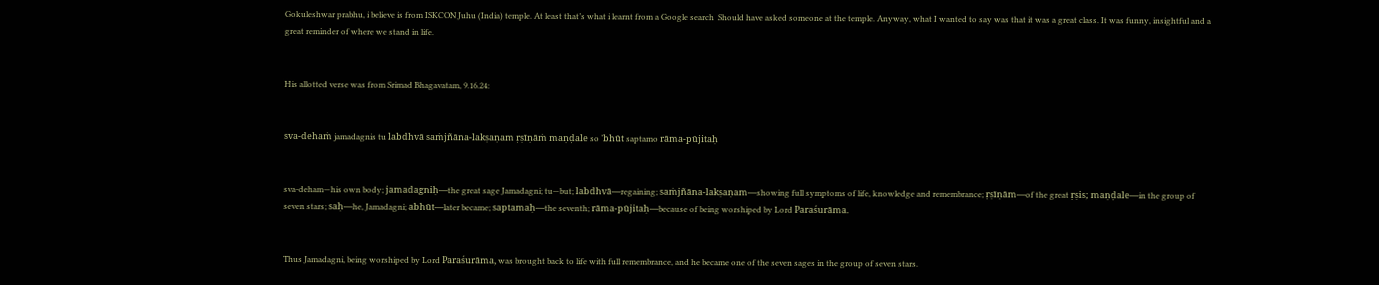Gokuleshwar prabhu, i believe is from ISKCON Juhu (India) temple. At least that’s what i learnt from a Google search  Should have asked someone at the temple. Anyway, what I wanted to say was that it was a great class. It was funny, insightful and a great reminder of where we stand in life.


His allotted verse was from Srimad Bhagavatam, 9.16.24:


sva-dehaṁ jamadagnis tu labdhvā saṁjñāna-lakṣaṇam ṛṣīṇāṁ maṇḍale so ‘bhūt saptamo rāma-pūjitaḥ


sva-deham—his own body; jamadagniḥ—the great sage Jamadagni; tu—but; labdhvā—regaining; saṁjñāna-lakṣaṇam—showing full symptoms of life, knowledge and remembrance; ṛṣīṇām—of the great ṛṣis; maṇḍale—in the group of seven stars; saḥ—he, Jamadagni; abhūt—later became; saptamaḥ—the seventh; rāma-pūjitaḥ—because of being worshiped by Lord Paraśurāma.


Thus Jamadagni, being worshiped by Lord Paraśurāma, was brought back to life with full remembrance, and he became one of the seven sages in the group of seven stars.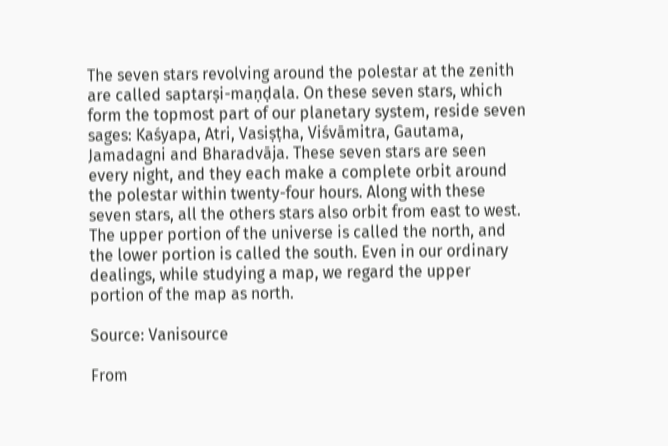The seven stars revolving around the polestar at the zenith are called saptarṣi-maṇḍala. On these seven stars, which form the topmost part of our planetary system, reside seven sages: Kaśyapa, Atri, Vasiṣṭha, Viśvāmitra, Gautama, Jamadagni and Bharadvāja. These seven stars are seen every night, and they each make a complete orbit around the polestar within twenty-four hours. Along with these seven stars, all the others stars also orbit from east to west. The upper portion of the universe is called the north, and the lower portion is called the south. Even in our ordinary dealings, while studying a map, we regard the upper portion of the map as north.

Source: Vanisource

From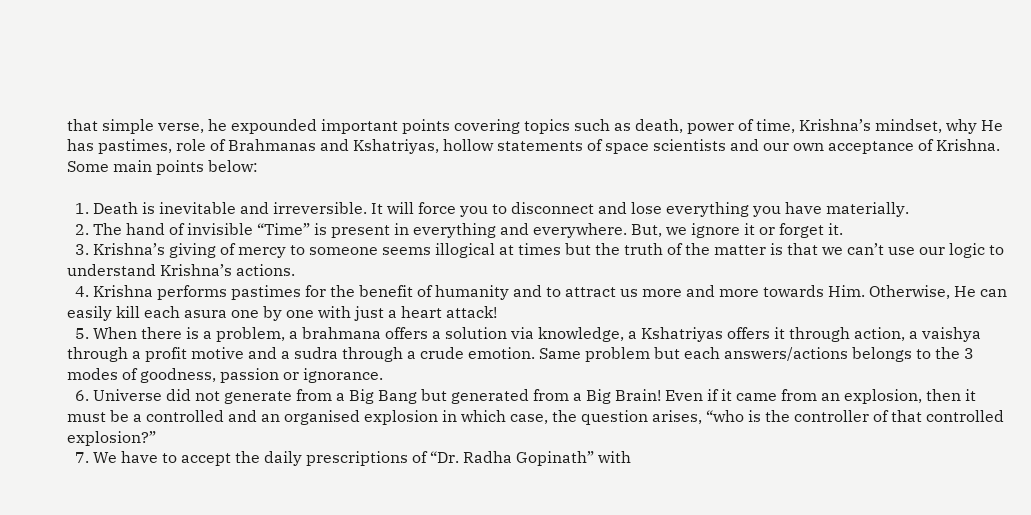that simple verse, he expounded important points covering topics such as death, power of time, Krishna’s mindset, why He has pastimes, role of Brahmanas and Kshatriyas, hollow statements of space scientists and our own acceptance of Krishna. Some main points below:

  1. Death is inevitable and irreversible. It will force you to disconnect and lose everything you have materially.
  2. The hand of invisible “Time” is present in everything and everywhere. But, we ignore it or forget it.
  3. Krishna’s giving of mercy to someone seems illogical at times but the truth of the matter is that we can’t use our logic to understand Krishna’s actions.
  4. Krishna performs pastimes for the benefit of humanity and to attract us more and more towards Him. Otherwise, He can easily kill each asura one by one with just a heart attack!
  5. When there is a problem, a brahmana offers a solution via knowledge, a Kshatriyas offers it through action, a vaishya through a profit motive and a sudra through a crude emotion. Same problem but each answers/actions belongs to the 3 modes of goodness, passion or ignorance.
  6. Universe did not generate from a Big Bang but generated from a Big Brain! Even if it came from an explosion, then it must be a controlled and an organised explosion in which case, the question arises, “who is the controller of that controlled explosion?”
  7. We have to accept the daily prescriptions of “Dr. Radha Gopinath” with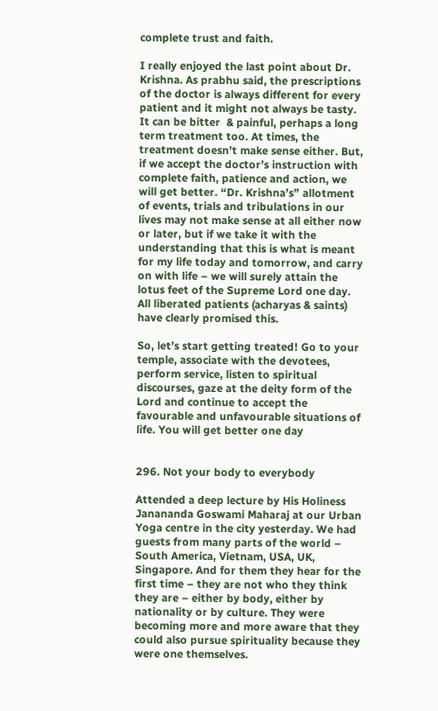complete trust and faith.

I really enjoyed the last point about Dr. Krishna. As prabhu said, the prescriptions of the doctor is always different for every patient and it might not always be tasty. It can be bitter  & painful, perhaps a long term treatment too. At times, the treatment doesn’t make sense either. But, if we accept the doctor’s instruction with complete faith, patience and action, we will get better. “Dr. Krishna’s” allotment of events, trials and tribulations in our lives may not make sense at all either now or later, but if we take it with the understanding that this is what is meant for my life today and tomorrow, and carry on with life – we will surely attain the lotus feet of the Supreme Lord one day. All liberated patients (acharyas & saints) have clearly promised this.

So, let’s start getting treated! Go to your temple, associate with the devotees, perform service, listen to spiritual discourses, gaze at the deity form of the Lord and continue to accept the favourable and unfavourable situations of life. You will get better one day


296. Not your body to everybody

Attended a deep lecture by His Holiness Janananda Goswami Maharaj at our Urban Yoga centre in the city yesterday. We had guests from many parts of the world – South America, Vietnam, USA, UK, Singapore. And for them they hear for the first time – they are not who they think they are – either by body, either by nationality or by culture. They were becoming more and more aware that they could also pursue spirituality because they were one themselves.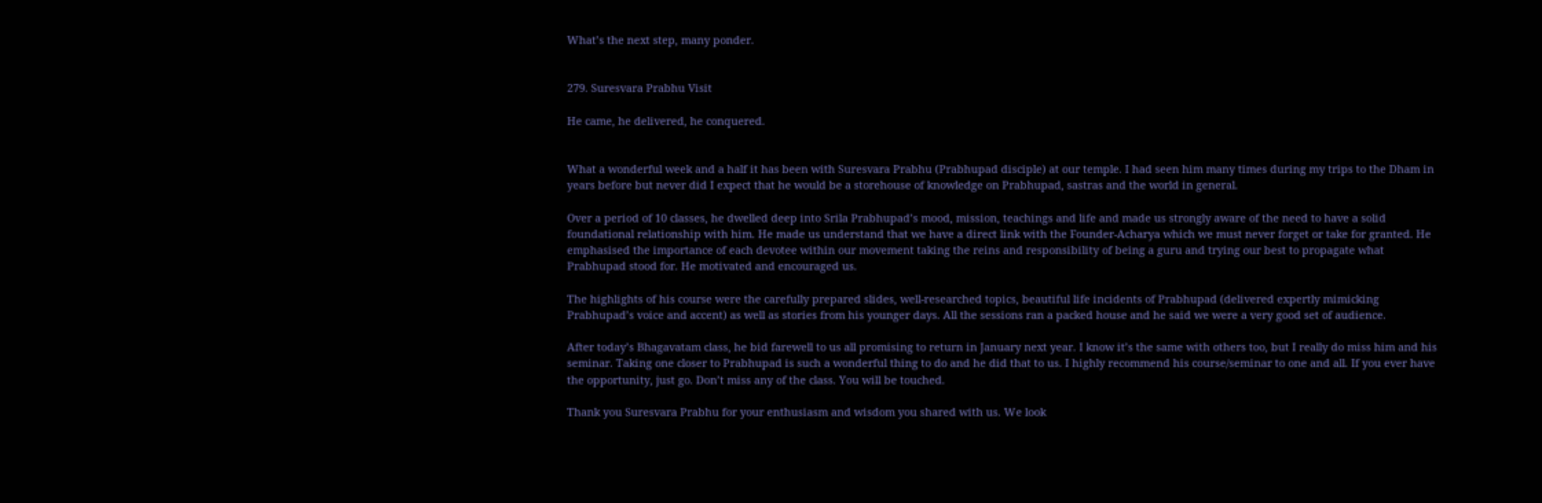What’s the next step, many ponder.


279. Suresvara Prabhu Visit

He came, he delivered, he conquered.


What a wonderful week and a half it has been with Suresvara Prabhu (Prabhupad disciple) at our temple. I had seen him many times during my trips to the Dham in years before but never did I expect that he would be a storehouse of knowledge on Prabhupad, sastras and the world in general.

Over a period of 10 classes, he dwelled deep into Srila Prabhupad’s mood, mission, teachings and life and made us strongly aware of the need to have a solid foundational relationship with him. He made us understand that we have a direct link with the Founder-Acharya which we must never forget or take for granted. He emphasised the importance of each devotee within our movement taking the reins and responsibility of being a guru and trying our best to propagate what Prabhupad stood for. He motivated and encouraged us.

The highlights of his course were the carefully prepared slides, well-researched topics, beautiful life incidents of Prabhupad (delivered expertly mimicking Prabhupad’s voice and accent) as well as stories from his younger days. All the sessions ran a packed house and he said we were a very good set of audience.

After today’s Bhagavatam class, he bid farewell to us all promising to return in January next year. I know it’s the same with others too, but I really do miss him and his seminar. Taking one closer to Prabhupad is such a wonderful thing to do and he did that to us. I highly recommend his course/seminar to one and all. If you ever have the opportunity, just go. Don’t miss any of the class. You will be touched.

Thank you Suresvara Prabhu for your enthusiasm and wisdom you shared with us. We look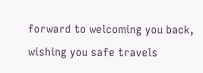forward to welcoming you back, wishing you safe travels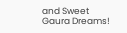and Sweet Gaura Dreams!